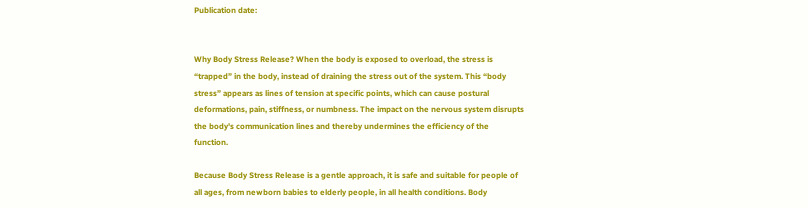Publication date:


Why Body Stress Release? When the body is exposed to overload, the stress is “trapped” in the body, instead of draining the stress out of the system. This “body stress” appears as lines of tension at specific points, which can cause postural deformations, pain, stiffness, or numbness. The impact on the nervous system disrupts the body's communication lines and thereby undermines the efficiency of the function.

Because Body Stress Release is a gentle approach, it is safe and suitable for people of all ages, from newborn babies to elderly people, in all health conditions. Body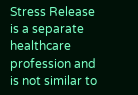Stress Release is a separate healthcare profession and is not similar to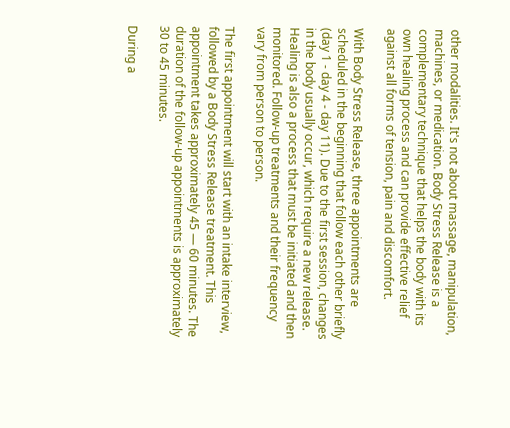other modalities. It's not about massage, manipulation, machines, or medication. Body Stress Release is a complementary technique that helps the body with its own healing process and can provide effective relief against all forms of tension, pain and discomfort.

With Body Stress Release, three appointments are scheduled in the beginning that follow each other briefly (day 1 - day 4 - day 11). Due to the first session, changes in the body usually occur, which require a new release. Healing is also a process that must be initiated and then monitored. Follow-up treatments and their frequency vary from person to person.

The first appointment will start with an intake interview, followed by a Body Stress Release treatment. This appointment takes approximately 45 — 60 minutes. The duration of the follow-up appointments is approximately 30 to 45 minutes.

During a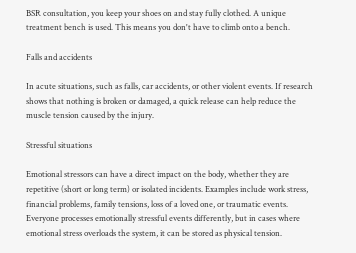BSR consultation, you keep your shoes on and stay fully clothed. A unique treatment bench is used. This means you don't have to climb onto a bench.

Falls and accidents

In acute situations, such as falls, car accidents, or other violent events. If research shows that nothing is broken or damaged, a quick release can help reduce the muscle tension caused by the injury.

Stressful situations

Emotional stressors can have a direct impact on the body, whether they are repetitive (short or long term) or isolated incidents. Examples include work stress, financial problems, family tensions, loss of a loved one, or traumatic events. Everyone processes emotionally stressful events differently, but in cases where emotional stress overloads the system, it can be stored as physical tension.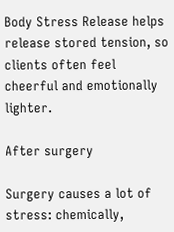Body Stress Release helps release stored tension, so clients often feel cheerful and emotionally lighter.

After surgery

Surgery causes a lot of stress: chemically,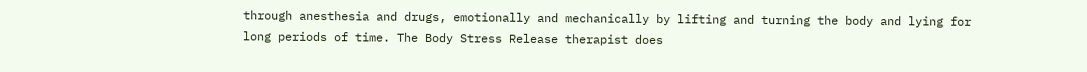through anesthesia and drugs, emotionally and mechanically by lifting and turning the body and lying for long periods of time. The Body Stress Release therapist does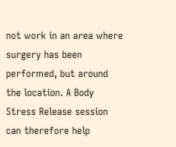not work in an area where surgery has been performed, but around the location. A Body Stress Release session can therefore help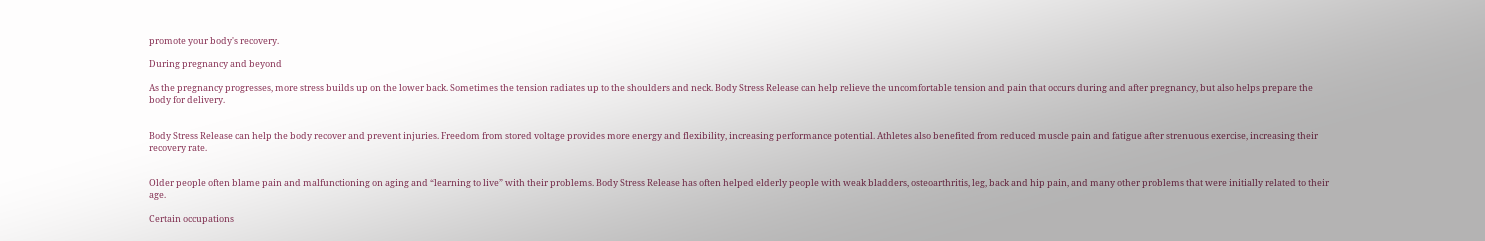promote your body's recovery.

During pregnancy and beyond

As the pregnancy progresses, more stress builds up on the lower back. Sometimes the tension radiates up to the shoulders and neck. Body Stress Release can help relieve the uncomfortable tension and pain that occurs during and after pregnancy, but also helps prepare the body for delivery.


Body Stress Release can help the body recover and prevent injuries. Freedom from stored voltage provides more energy and flexibility, increasing performance potential. Athletes also benefited from reduced muscle pain and fatigue after strenuous exercise, increasing their recovery rate.


Older people often blame pain and malfunctioning on aging and “learning to live” with their problems. Body Stress Release has often helped elderly people with weak bladders, osteoarthritis, leg, back and hip pain, and many other problems that were initially related to their age.

Certain occupations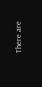There are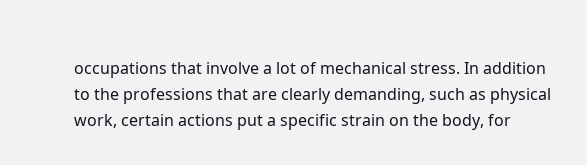occupations that involve a lot of mechanical stress. In addition to the professions that are clearly demanding, such as physical work, certain actions put a specific strain on the body, for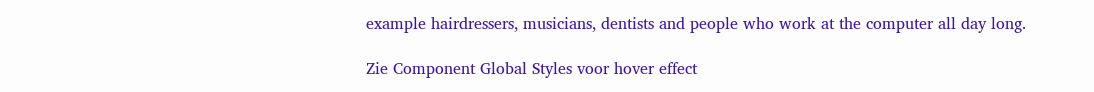example hairdressers, musicians, dentists and people who work at the computer all day long.

Zie Component Global Styles voor hover effect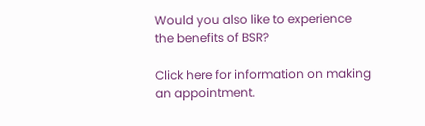Would you also like to experience the benefits of BSR?

Click here for information on making an appointment.